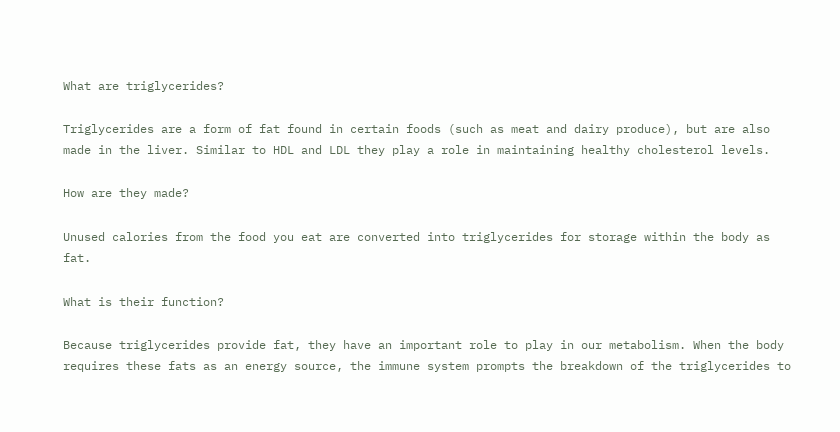What are triglycerides?

Triglycerides are a form of fat found in certain foods (such as meat and dairy produce), but are also made in the liver. Similar to HDL and LDL they play a role in maintaining healthy cholesterol levels.

How are they made?

Unused calories from the food you eat are converted into triglycerides for storage within the body as fat.

What is their function?

Because triglycerides provide fat, they have an important role to play in our metabolism. When the body requires these fats as an energy source, the immune system prompts the breakdown of the triglycerides to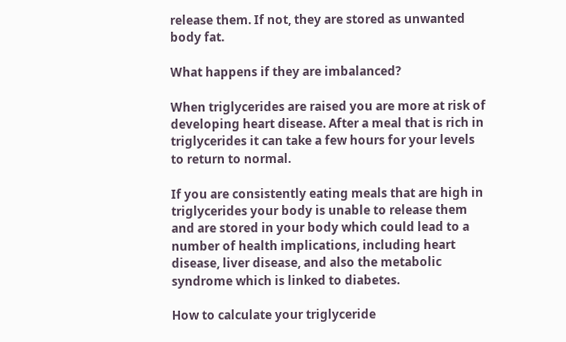release them. If not, they are stored as unwanted body fat.

What happens if they are imbalanced?

When triglycerides are raised you are more at risk of developing heart disease. After a meal that is rich in triglycerides it can take a few hours for your levels to return to normal.

If you are consistently eating meals that are high in triglycerides your body is unable to release them and are stored in your body which could lead to a number of health implications, including heart disease, liver disease, and also the metabolic syndrome which is linked to diabetes.

How to calculate your triglyceride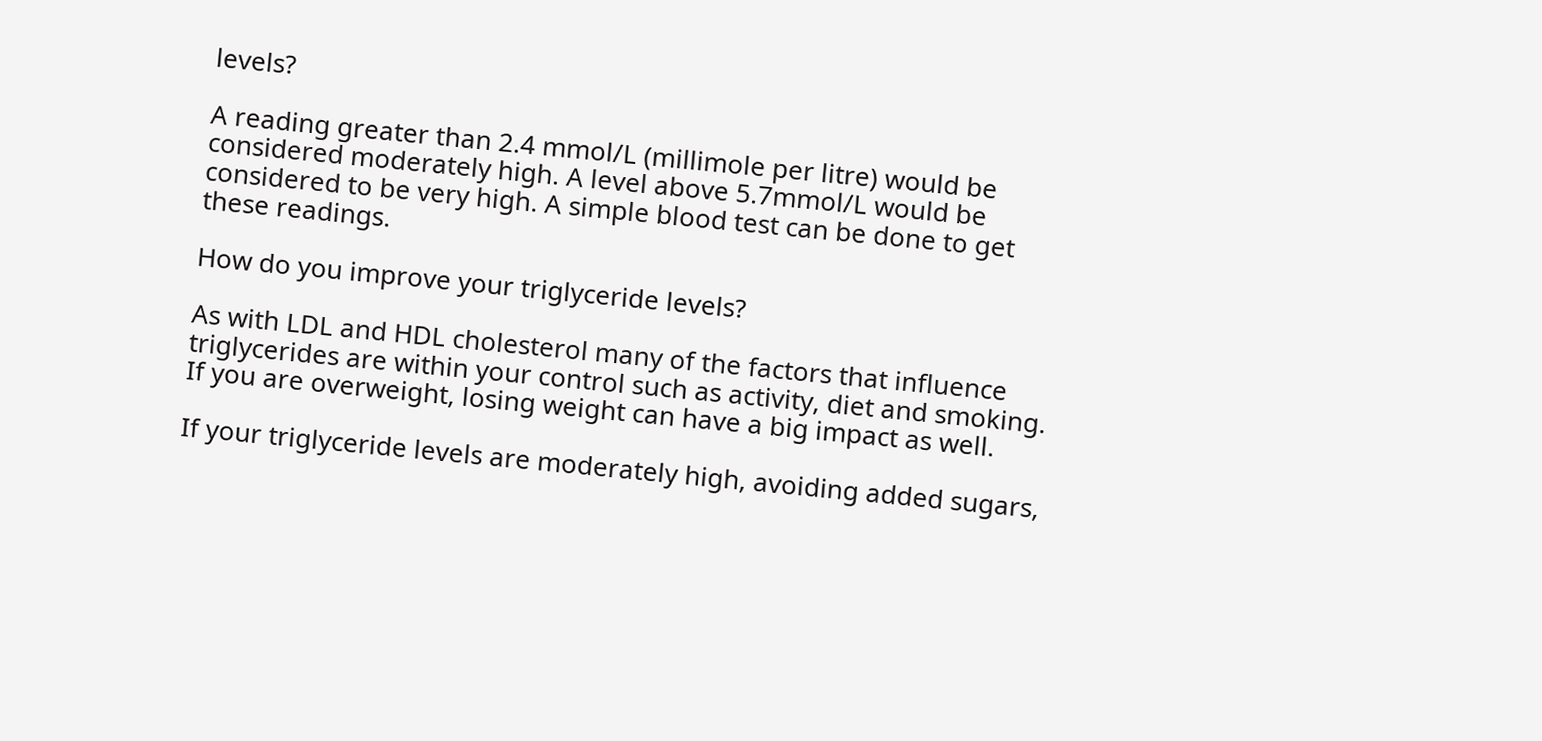levels?

A reading greater than 2.4 mmol/L (millimole per litre) would be considered moderately high. A level above 5.7mmol/L would be considered to be very high. A simple blood test can be done to get these readings.

How do you improve your triglyceride levels?

As with LDL and HDL cholesterol many of the factors that influence triglycerides are within your control such as activity, diet and smoking. If you are overweight, losing weight can have a big impact as well.

If your triglyceride levels are moderately high, avoiding added sugars,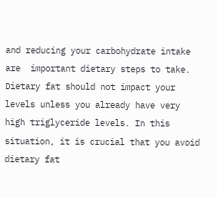and reducing your carbohydrate intake are  important dietary steps to take. Dietary fat should not impact your levels unless you already have very high triglyceride levels. In this situation, it is crucial that you avoid dietary fat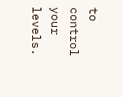to control your levels.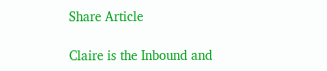Share Article

Claire is the Inbound and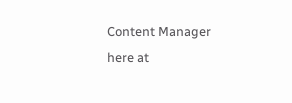Content Manager here at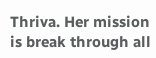Thriva. Her mission is break through all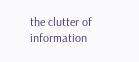the clutter of information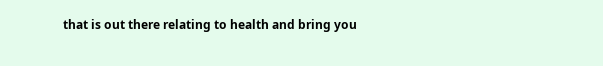that is out there relating to health and bring you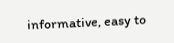informative, easy to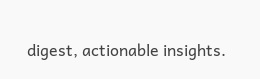digest, actionable insights.